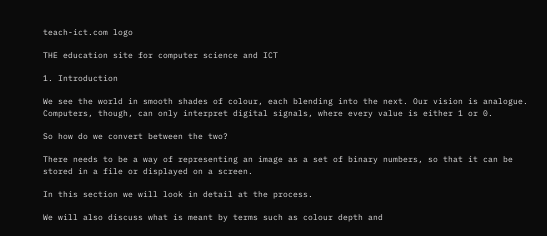teach-ict.com logo

THE education site for computer science and ICT

1. Introduction

We see the world in smooth shades of colour, each blending into the next. Our vision is analogue. Computers, though, can only interpret digital signals, where every value is either 1 or 0.

So how do we convert between the two?

There needs to be a way of representing an image as a set of binary numbers, so that it can be stored in a file or displayed on a screen.

In this section we will look in detail at the process.

We will also discuss what is meant by terms such as colour depth and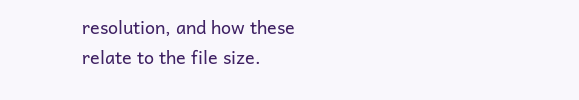resolution, and how these relate to the file size.